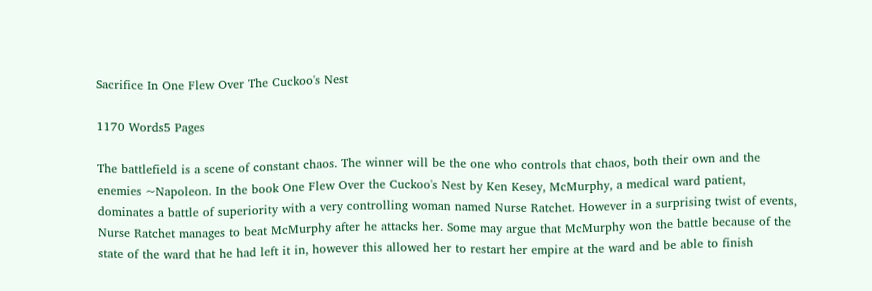Sacrifice In One Flew Over The Cuckoo's Nest

1170 Words5 Pages

The battlefield is a scene of constant chaos. The winner will be the one who controls that chaos, both their own and the enemies ~Napoleon. In the book One Flew Over the Cuckoo's Nest by Ken Kesey, McMurphy, a medical ward patient, dominates a battle of superiority with a very controlling woman named Nurse Ratchet. However in a surprising twist of events, Nurse Ratchet manages to beat McMurphy after he attacks her. Some may argue that McMurphy won the battle because of the state of the ward that he had left it in, however this allowed her to restart her empire at the ward and be able to finish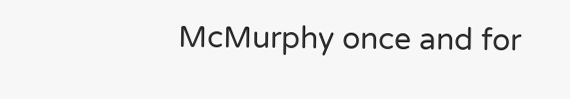McMurphy once and for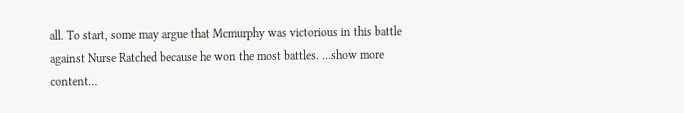all. To start, some may argue that Mcmurphy was victorious in this battle against Nurse Ratched because he won the most battles. …show more content…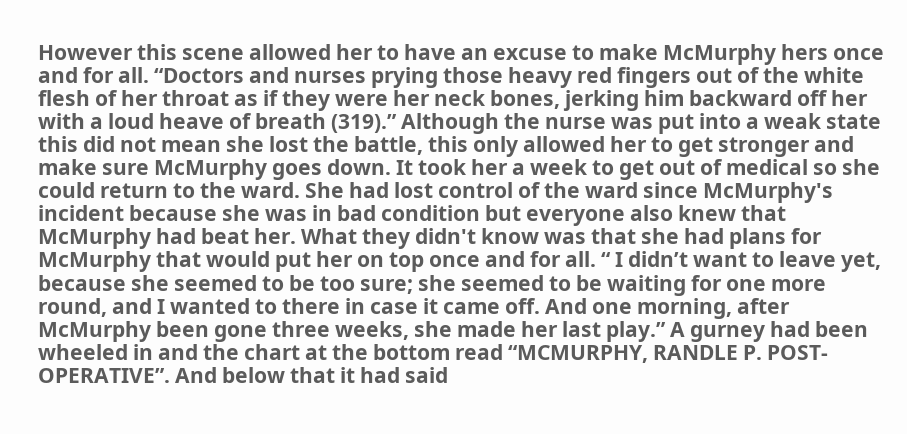However this scene allowed her to have an excuse to make McMurphy hers once and for all. “Doctors and nurses prying those heavy red fingers out of the white flesh of her throat as if they were her neck bones, jerking him backward off her with a loud heave of breath (319).” Although the nurse was put into a weak state this did not mean she lost the battle, this only allowed her to get stronger and make sure McMurphy goes down. It took her a week to get out of medical so she could return to the ward. She had lost control of the ward since McMurphy's incident because she was in bad condition but everyone also knew that McMurphy had beat her. What they didn't know was that she had plans for McMurphy that would put her on top once and for all. “ I didn’t want to leave yet, because she seemed to be too sure; she seemed to be waiting for one more round, and I wanted to there in case it came off. And one morning, after McMurphy been gone three weeks, she made her last play.” A gurney had been wheeled in and the chart at the bottom read “MCMURPHY, RANDLE P. POST-OPERATIVE”. And below that it had said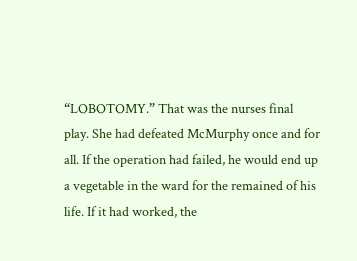“LOBOTOMY.” That was the nurses final play. She had defeated McMurphy once and for all. If the operation had failed, he would end up a vegetable in the ward for the remained of his life. If it had worked, the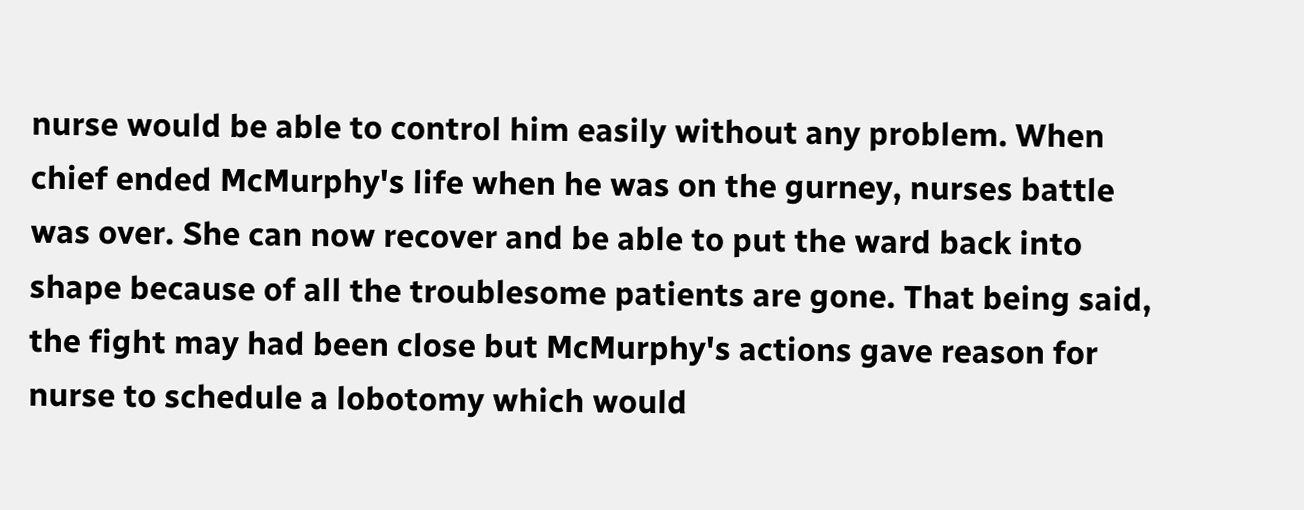nurse would be able to control him easily without any problem. When chief ended McMurphy's life when he was on the gurney, nurses battle was over. She can now recover and be able to put the ward back into shape because of all the troublesome patients are gone. That being said, the fight may had been close but McMurphy's actions gave reason for nurse to schedule a lobotomy which would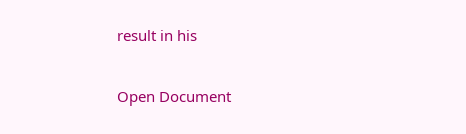result in his

Open Document